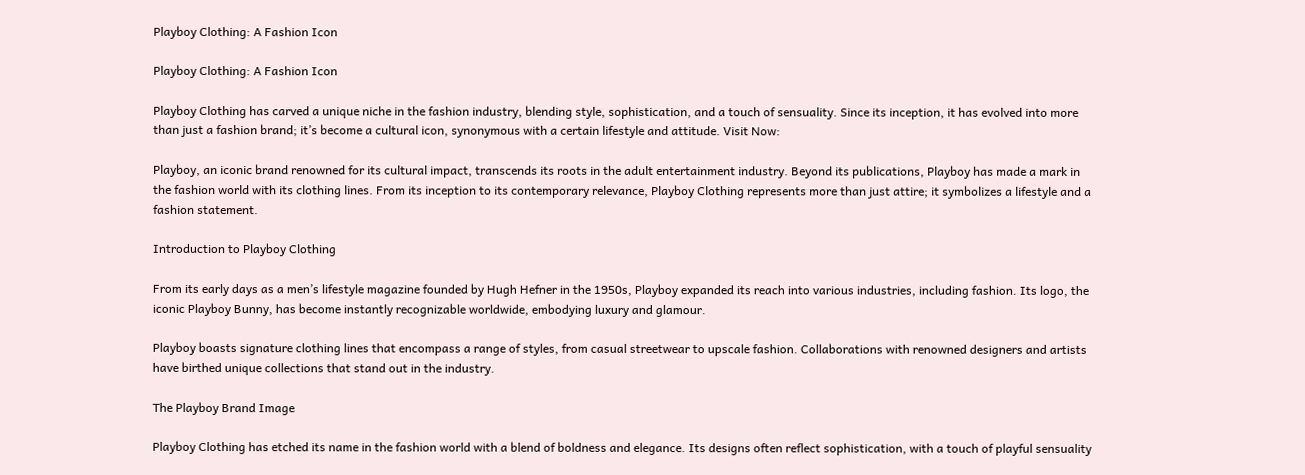Playboy Clothing: A Fashion Icon

Playboy Clothing: A Fashion Icon

Playboy Clothing has carved a unique niche in the fashion industry, blending style, sophistication, and a touch of sensuality. Since its inception, it has evolved into more than just a fashion brand; it’s become a cultural icon, synonymous with a certain lifestyle and attitude. Visit Now:

Playboy, an iconic brand renowned for its cultural impact, transcends its roots in the adult entertainment industry. Beyond its publications, Playboy has made a mark in the fashion world with its clothing lines. From its inception to its contemporary relevance, Playboy Clothing represents more than just attire; it symbolizes a lifestyle and a fashion statement.

Introduction to Playboy Clothing

From its early days as a men’s lifestyle magazine founded by Hugh Hefner in the 1950s, Playboy expanded its reach into various industries, including fashion. Its logo, the iconic Playboy Bunny, has become instantly recognizable worldwide, embodying luxury and glamour.

Playboy boasts signature clothing lines that encompass a range of styles, from casual streetwear to upscale fashion. Collaborations with renowned designers and artists have birthed unique collections that stand out in the industry.

The Playboy Brand Image

Playboy Clothing has etched its name in the fashion world with a blend of boldness and elegance. Its designs often reflect sophistication, with a touch of playful sensuality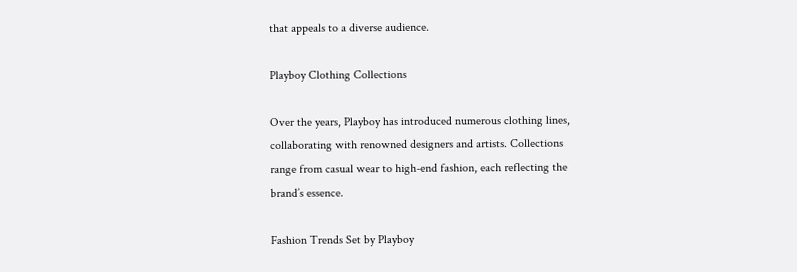that appeals to a diverse audience.

Playboy Clothing Collections

Over the years, Playboy has introduced numerous clothing lines, collaborating with renowned designers and artists. Collections range from casual wear to high-end fashion, each reflecting the brand’s essence.

Fashion Trends Set by Playboy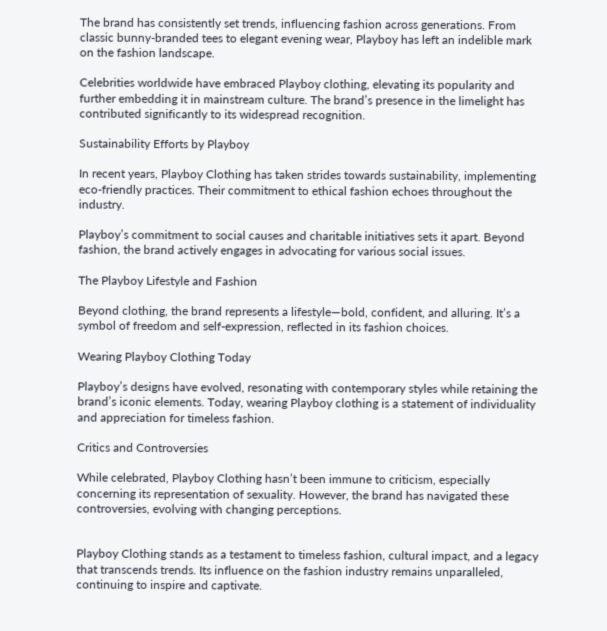The brand has consistently set trends, influencing fashion across generations. From classic bunny-branded tees to elegant evening wear, Playboy has left an indelible mark on the fashion landscape.

Celebrities worldwide have embraced Playboy clothing, elevating its popularity and further embedding it in mainstream culture. The brand’s presence in the limelight has contributed significantly to its widespread recognition.

Sustainability Efforts by Playboy

In recent years, Playboy Clothing has taken strides towards sustainability, implementing eco-friendly practices. Their commitment to ethical fashion echoes throughout the industry.

Playboy’s commitment to social causes and charitable initiatives sets it apart. Beyond fashion, the brand actively engages in advocating for various social issues.

The Playboy Lifestyle and Fashion

Beyond clothing, the brand represents a lifestyle—bold, confident, and alluring. It’s a symbol of freedom and self-expression, reflected in its fashion choices.

Wearing Playboy Clothing Today

Playboy’s designs have evolved, resonating with contemporary styles while retaining the brand’s iconic elements. Today, wearing Playboy clothing is a statement of individuality and appreciation for timeless fashion.

Critics and Controversies

While celebrated, Playboy Clothing hasn’t been immune to criticism, especially concerning its representation of sexuality. However, the brand has navigated these controversies, evolving with changing perceptions.


Playboy Clothing stands as a testament to timeless fashion, cultural impact, and a legacy that transcends trends. Its influence on the fashion industry remains unparalleled, continuing to inspire and captivate.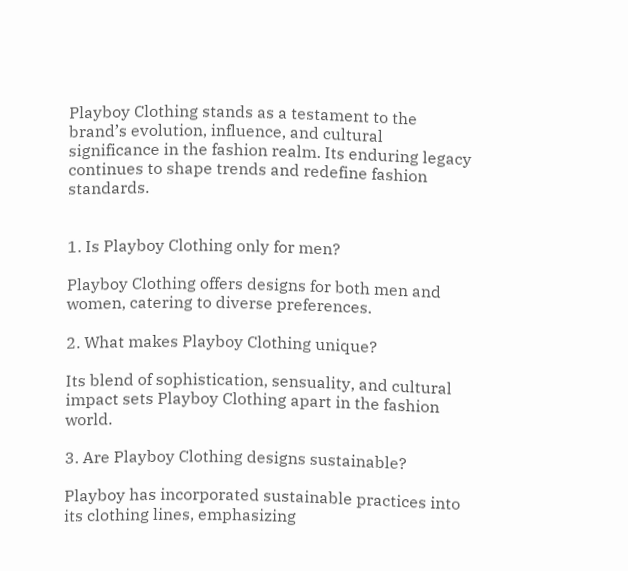Playboy Clothing stands as a testament to the brand’s evolution, influence, and cultural significance in the fashion realm. Its enduring legacy continues to shape trends and redefine fashion standards.


1. Is Playboy Clothing only for men?

Playboy Clothing offers designs for both men and women, catering to diverse preferences.

2. What makes Playboy Clothing unique?

Its blend of sophistication, sensuality, and cultural impact sets Playboy Clothing apart in the fashion world.

3. Are Playboy Clothing designs sustainable?

Playboy has incorporated sustainable practices into its clothing lines, emphasizing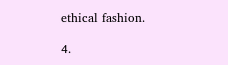ethical fashion.

4.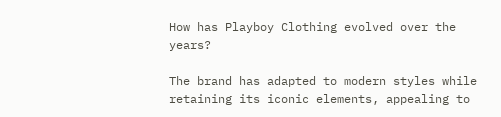How has Playboy Clothing evolved over the years?

The brand has adapted to modern styles while retaining its iconic elements, appealing to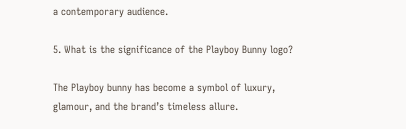a contemporary audience.

5. What is the significance of the Playboy Bunny logo?

The Playboy bunny has become a symbol of luxury, glamour, and the brand’s timeless allure.